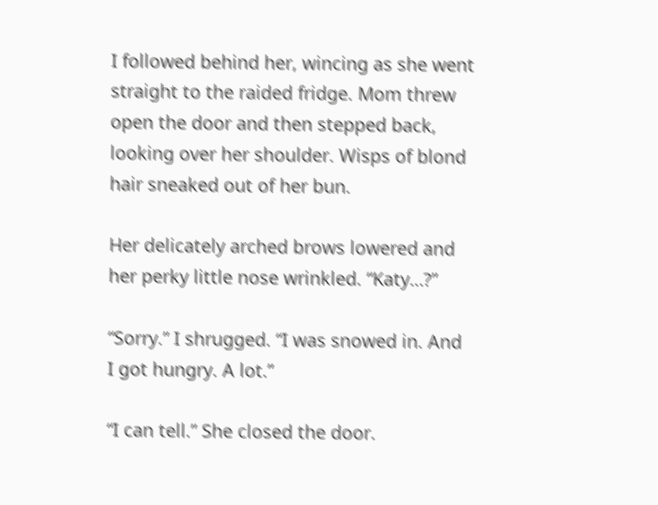I followed behind her, wincing as she went straight to the raided fridge. Mom threw open the door and then stepped back, looking over her shoulder. Wisps of blond hair sneaked out of her bun.

Her delicately arched brows lowered and her perky little nose wrinkled. “Katy…?”

“Sorry.” I shrugged. “I was snowed in. And I got hungry. A lot.”

“I can tell.” She closed the door.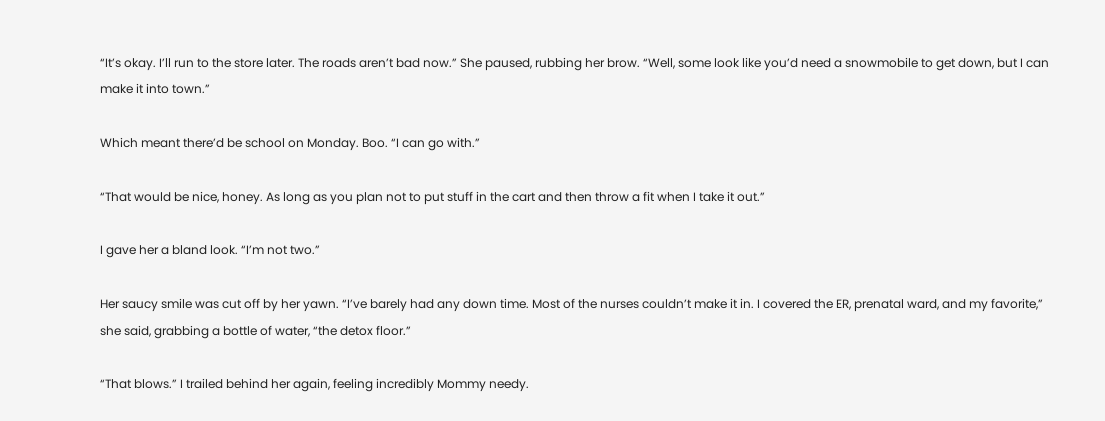“It’s okay. I’ll run to the store later. The roads aren’t bad now.” She paused, rubbing her brow. “Well, some look like you’d need a snowmobile to get down, but I can make it into town.”

Which meant there’d be school on Monday. Boo. “I can go with.”

“That would be nice, honey. As long as you plan not to put stuff in the cart and then throw a fit when I take it out.”

I gave her a bland look. “I’m not two.”

Her saucy smile was cut off by her yawn. “I’ve barely had any down time. Most of the nurses couldn’t make it in. I covered the ER, prenatal ward, and my favorite,” she said, grabbing a bottle of water, “the detox floor.”

“That blows.” I trailed behind her again, feeling incredibly Mommy needy.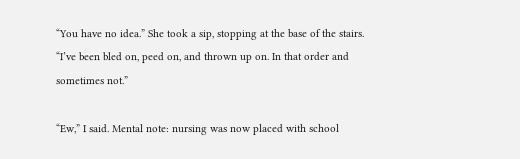“You have no idea.” She took a sip, stopping at the base of the stairs. “I’ve been bled on, peed on, and thrown up on. In that order and sometimes not.”

“Ew,” I said. Mental note: nursing was now placed with school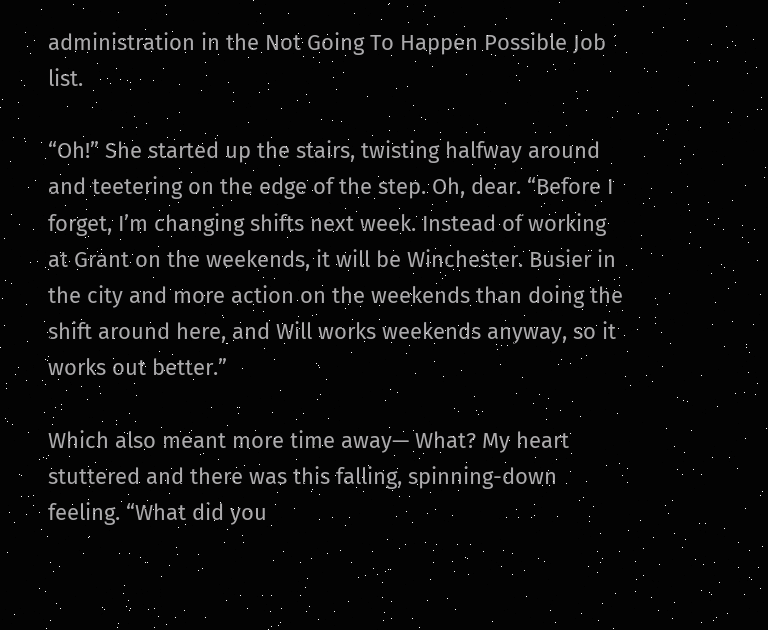administration in the Not Going To Happen Possible Job list.

“Oh!” She started up the stairs, twisting halfway around and teetering on the edge of the step. Oh, dear. “Before I forget, I’m changing shifts next week. Instead of working at Grant on the weekends, it will be Winchester. Busier in the city and more action on the weekends than doing the shift around here, and Will works weekends anyway, so it works out better.”

Which also meant more time away— What? My heart stuttered and there was this falling, spinning-down feeling. “What did you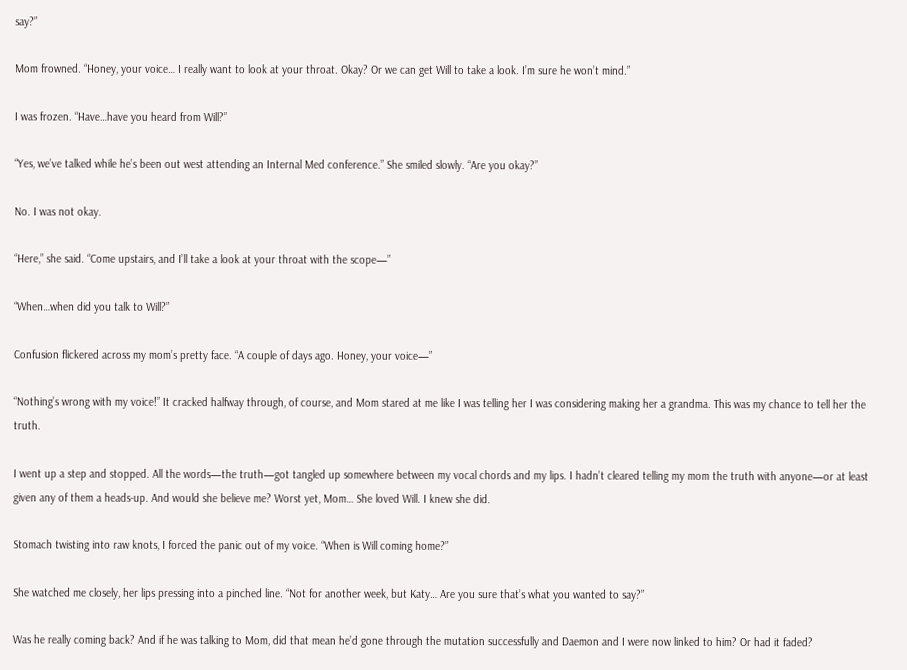say?”

Mom frowned. “Honey, your voice… I really want to look at your throat. Okay? Or we can get Will to take a look. I’m sure he won’t mind.”

I was frozen. “Have…have you heard from Will?”

“Yes, we’ve talked while he’s been out west attending an Internal Med conference.” She smiled slowly. “Are you okay?”

No. I was not okay.

“Here,” she said. “Come upstairs, and I’ll take a look at your throat with the scope—”

“When…when did you talk to Will?”

Confusion flickered across my mom’s pretty face. “A couple of days ago. Honey, your voice—”

“Nothing’s wrong with my voice!” It cracked halfway through, of course, and Mom stared at me like I was telling her I was considering making her a grandma. This was my chance to tell her the truth.

I went up a step and stopped. All the words—the truth—got tangled up somewhere between my vocal chords and my lips. I hadn’t cleared telling my mom the truth with anyone—or at least given any of them a heads-up. And would she believe me? Worst yet, Mom… She loved Will. I knew she did.

Stomach twisting into raw knots, I forced the panic out of my voice. “When is Will coming home?”

She watched me closely, her lips pressing into a pinched line. “Not for another week, but Katy… Are you sure that’s what you wanted to say?”

Was he really coming back? And if he was talking to Mom, did that mean he’d gone through the mutation successfully and Daemon and I were now linked to him? Or had it faded?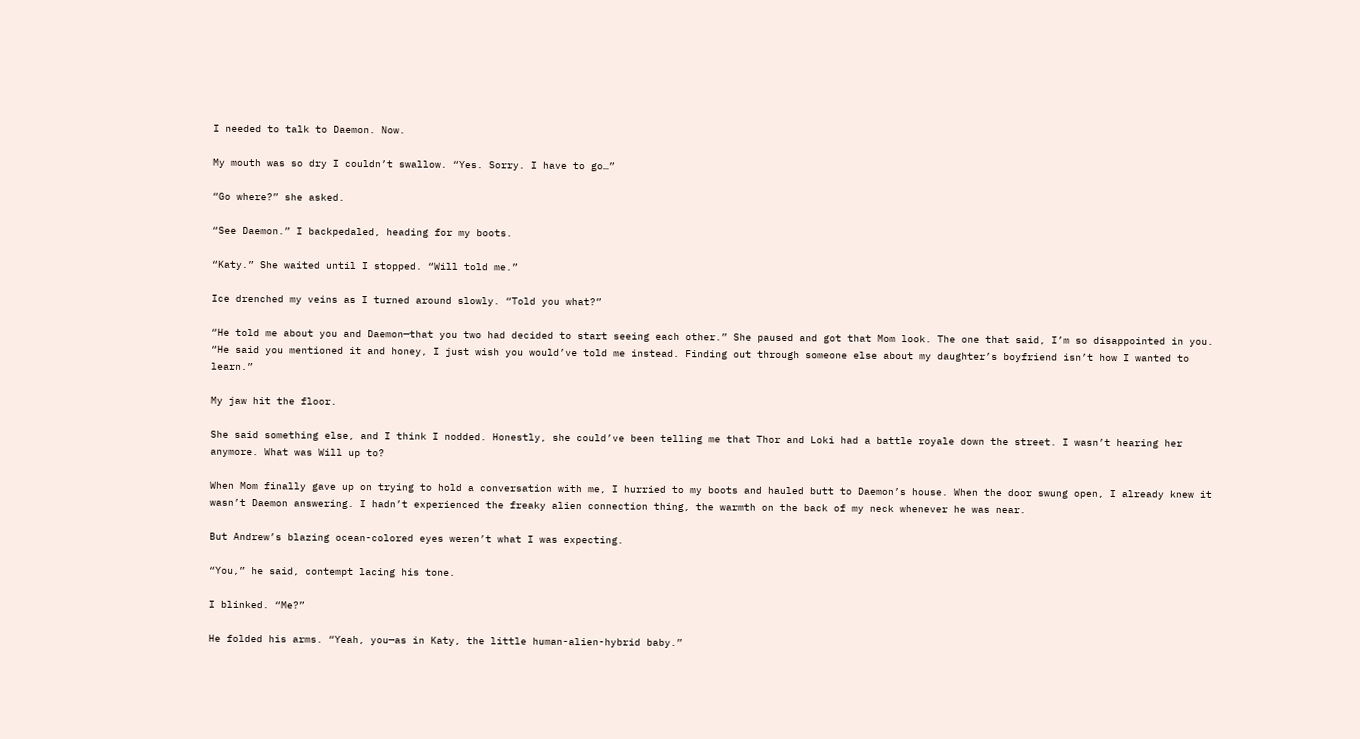I needed to talk to Daemon. Now.

My mouth was so dry I couldn’t swallow. “Yes. Sorry. I have to go…”

“Go where?” she asked.

“See Daemon.” I backpedaled, heading for my boots.

“Katy.” She waited until I stopped. “Will told me.”

Ice drenched my veins as I turned around slowly. “Told you what?”

“He told me about you and Daemon—that you two had decided to start seeing each other.” She paused and got that Mom look. The one that said, I’m so disappointed in you. “He said you mentioned it and honey, I just wish you would’ve told me instead. Finding out through someone else about my daughter’s boyfriend isn’t how I wanted to learn.”

My jaw hit the floor.

She said something else, and I think I nodded. Honestly, she could’ve been telling me that Thor and Loki had a battle royale down the street. I wasn’t hearing her anymore. What was Will up to?

When Mom finally gave up on trying to hold a conversation with me, I hurried to my boots and hauled butt to Daemon’s house. When the door swung open, I already knew it wasn’t Daemon answering. I hadn’t experienced the freaky alien connection thing, the warmth on the back of my neck whenever he was near.

But Andrew’s blazing ocean-colored eyes weren’t what I was expecting.

“You,” he said, contempt lacing his tone.

I blinked. “Me?”

He folded his arms. “Yeah, you—as in Katy, the little human-alien-hybrid baby.”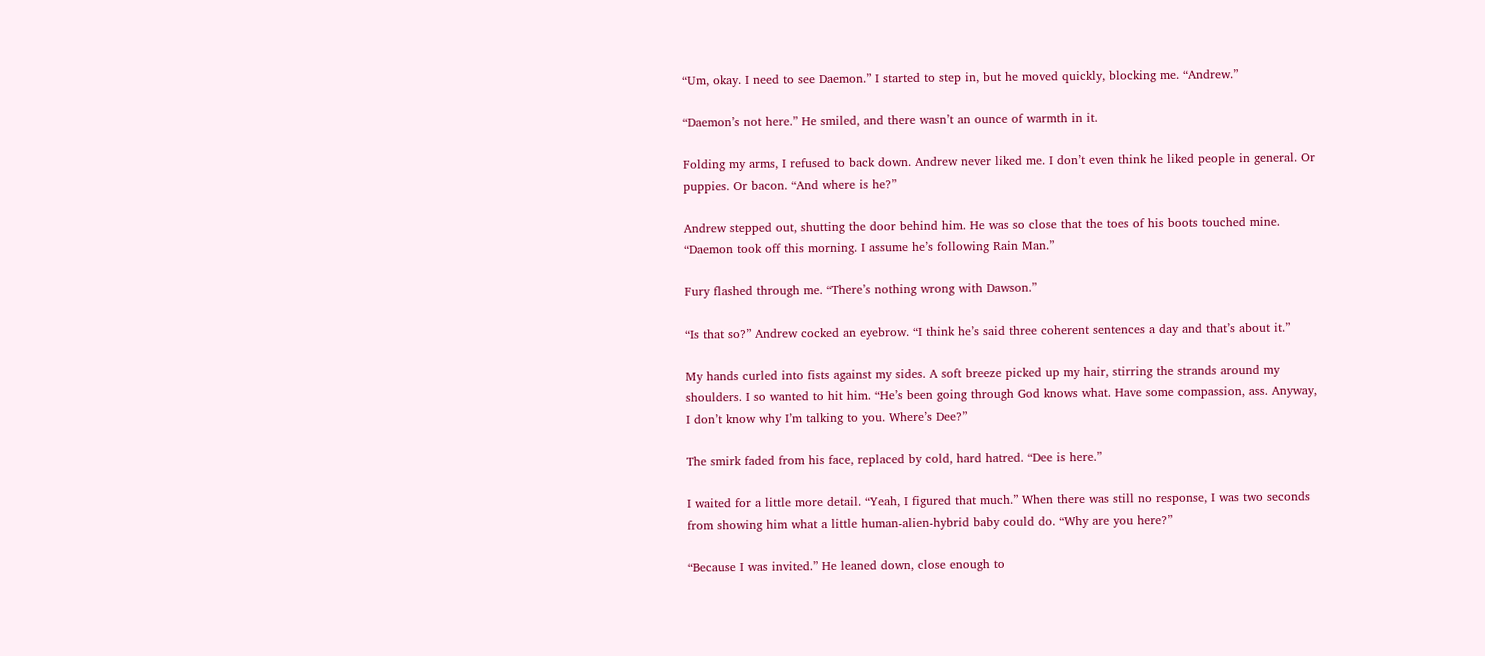“Um, okay. I need to see Daemon.” I started to step in, but he moved quickly, blocking me. “Andrew.”

“Daemon’s not here.” He smiled, and there wasn’t an ounce of warmth in it.

Folding my arms, I refused to back down. Andrew never liked me. I don’t even think he liked people in general. Or puppies. Or bacon. “And where is he?”

Andrew stepped out, shutting the door behind him. He was so close that the toes of his boots touched mine. “Daemon took off this morning. I assume he’s following Rain Man.”

Fury flashed through me. “There’s nothing wrong with Dawson.”

“Is that so?” Andrew cocked an eyebrow. “I think he’s said three coherent sentences a day and that’s about it.”

My hands curled into fists against my sides. A soft breeze picked up my hair, stirring the strands around my shoulders. I so wanted to hit him. “He’s been going through God knows what. Have some compassion, ass. Anyway, I don’t know why I’m talking to you. Where’s Dee?”

The smirk faded from his face, replaced by cold, hard hatred. “Dee is here.”

I waited for a little more detail. “Yeah, I figured that much.” When there was still no response, I was two seconds from showing him what a little human-alien-hybrid baby could do. “Why are you here?”

“Because I was invited.” He leaned down, close enough to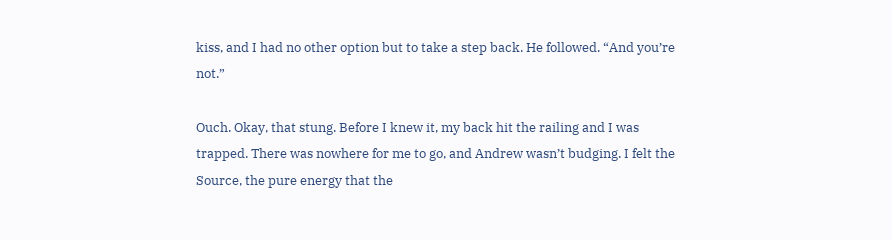kiss, and I had no other option but to take a step back. He followed. “And you’re not.”

Ouch. Okay, that stung. Before I knew it, my back hit the railing and I was trapped. There was nowhere for me to go, and Andrew wasn’t budging. I felt the Source, the pure energy that the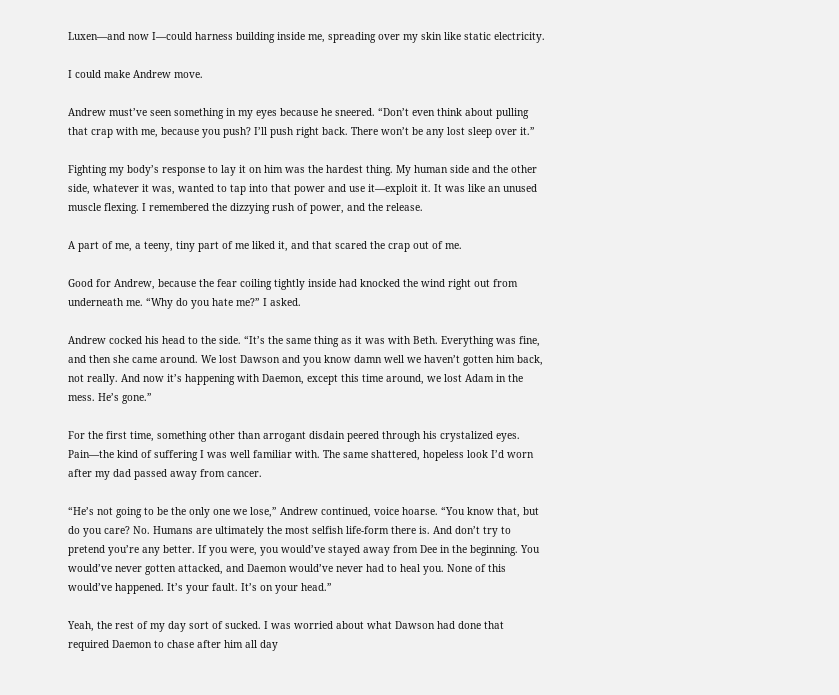Luxen—and now I—could harness building inside me, spreading over my skin like static electricity.

I could make Andrew move.

Andrew must’ve seen something in my eyes because he sneered. “Don’t even think about pulling that crap with me, because you push? I’ll push right back. There won’t be any lost sleep over it.”

Fighting my body’s response to lay it on him was the hardest thing. My human side and the other side, whatever it was, wanted to tap into that power and use it—exploit it. It was like an unused muscle flexing. I remembered the dizzying rush of power, and the release.

A part of me, a teeny, tiny part of me liked it, and that scared the crap out of me.

Good for Andrew, because the fear coiling tightly inside had knocked the wind right out from underneath me. “Why do you hate me?” I asked.

Andrew cocked his head to the side. “It’s the same thing as it was with Beth. Everything was fine, and then she came around. We lost Dawson and you know damn well we haven’t gotten him back, not really. And now it’s happening with Daemon, except this time around, we lost Adam in the mess. He’s gone.”

For the first time, something other than arrogant disdain peered through his crystalized eyes. Pain—the kind of suffering I was well familiar with. The same shattered, hopeless look I’d worn after my dad passed away from cancer.

“He’s not going to be the only one we lose,” Andrew continued, voice hoarse. “You know that, but do you care? No. Humans are ultimately the most selfish life-form there is. And don’t try to pretend you’re any better. If you were, you would’ve stayed away from Dee in the beginning. You would’ve never gotten attacked, and Daemon would’ve never had to heal you. None of this would’ve happened. It’s your fault. It’s on your head.”

Yeah, the rest of my day sort of sucked. I was worried about what Dawson had done that required Daemon to chase after him all day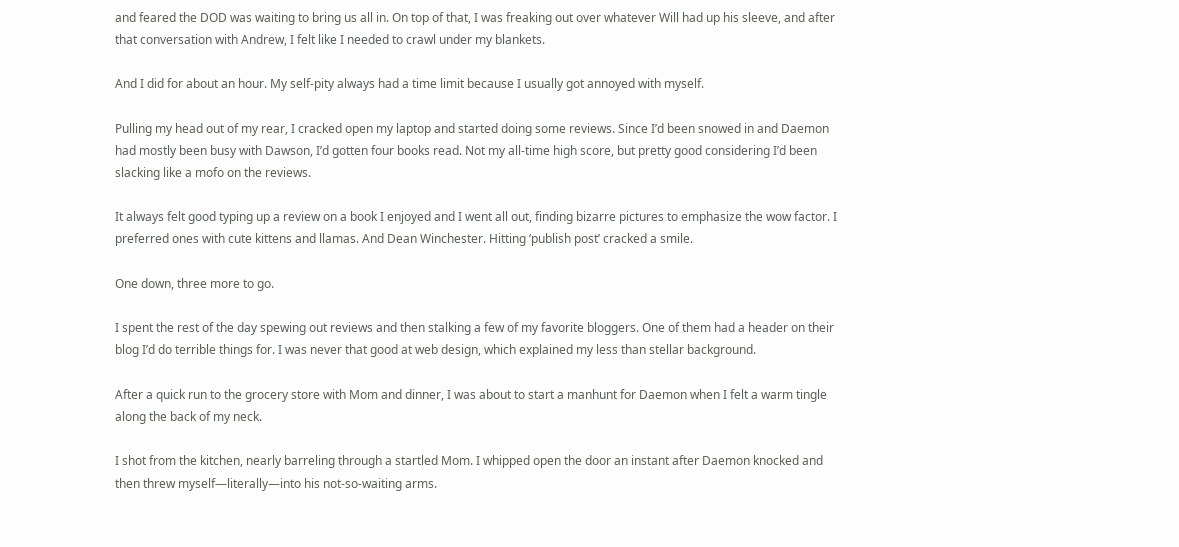and feared the DOD was waiting to bring us all in. On top of that, I was freaking out over whatever Will had up his sleeve, and after that conversation with Andrew, I felt like I needed to crawl under my blankets.

And I did for about an hour. My self-pity always had a time limit because I usually got annoyed with myself.

Pulling my head out of my rear, I cracked open my laptop and started doing some reviews. Since I’d been snowed in and Daemon had mostly been busy with Dawson, I’d gotten four books read. Not my all-time high score, but pretty good considering I’d been slacking like a mofo on the reviews.

It always felt good typing up a review on a book I enjoyed and I went all out, finding bizarre pictures to emphasize the wow factor. I preferred ones with cute kittens and llamas. And Dean Winchester. Hitting ‘publish post’ cracked a smile.

One down, three more to go.

I spent the rest of the day spewing out reviews and then stalking a few of my favorite bloggers. One of them had a header on their blog I’d do terrible things for. I was never that good at web design, which explained my less than stellar background.

After a quick run to the grocery store with Mom and dinner, I was about to start a manhunt for Daemon when I felt a warm tingle along the back of my neck.

I shot from the kitchen, nearly barreling through a startled Mom. I whipped open the door an instant after Daemon knocked and then threw myself—literally—into his not-so-waiting arms.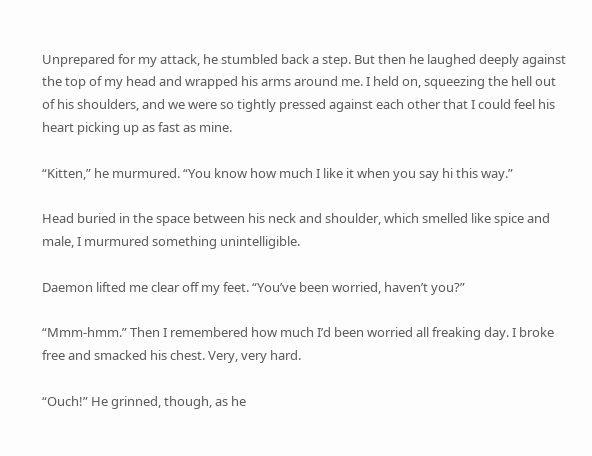Unprepared for my attack, he stumbled back a step. But then he laughed deeply against the top of my head and wrapped his arms around me. I held on, squeezing the hell out of his shoulders, and we were so tightly pressed against each other that I could feel his heart picking up as fast as mine.

“Kitten,” he murmured. “You know how much I like it when you say hi this way.”

Head buried in the space between his neck and shoulder, which smelled like spice and male, I murmured something unintelligible.

Daemon lifted me clear off my feet. “You’ve been worried, haven’t you?”

“Mmm-hmm.” Then I remembered how much I’d been worried all freaking day. I broke free and smacked his chest. Very, very hard.

“Ouch!” He grinned, though, as he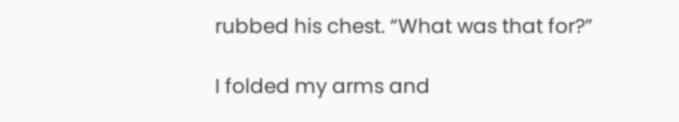rubbed his chest. “What was that for?”

I folded my arms and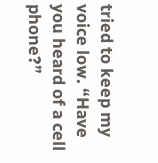tried to keep my voice low. “Have you heard of a cell phone?”